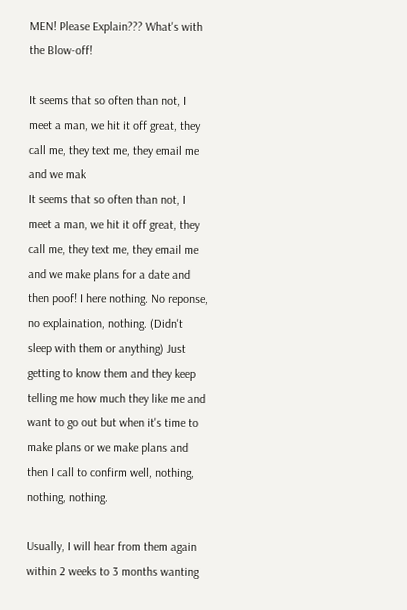MEN! Please Explain??? What's with the Blow-off!

It seems that so often than not, I meet a man, we hit it off great, they call me, they text me, they email me and we mak
It seems that so often than not, I meet a man, we hit it off great, they call me, they text me, they email me and we make plans for a date and then poof! I here nothing. No reponse, no explaination, nothing. (Didn't sleep with them or anything) Just getting to know them and they keep telling me how much they like me and want to go out but when it's time to make plans or we make plans and then I call to confirm well, nothing, nothing, nothing.

Usually, I will hear from them again within 2 weeks to 3 months wanting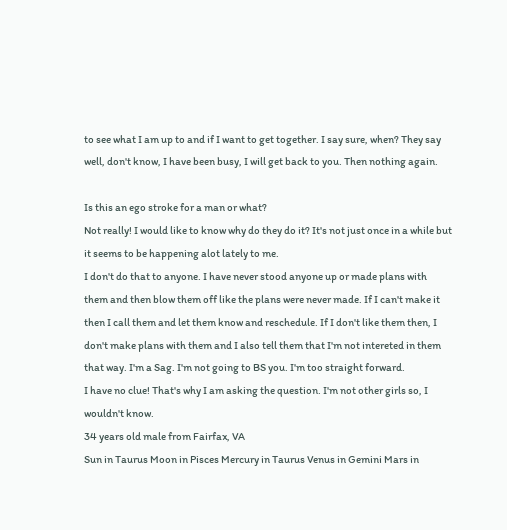to see what I am up to and if I want to get together. I say sure, when? They say well, don't know, I have been busy, I will get back to you. Then nothing again.

Is this an ego stroke for a man or what?
Not really! I would like to know why do they do it? It's not just once in a while but it seems to be happening alot lately to me.
I don't do that to anyone. I have never stood anyone up or made plans with them and then blow them off like the plans were never made. If I can't make it then I call them and let them know and reschedule. If I don't like them then, I don't make plans with them and I also tell them that I'm not intereted in them that way. I'm a Sag. I'm not going to BS you. I'm too straight forward.
I have no clue! That's why I am asking the question. I'm not other girls so, I wouldn't know.
34 years old male from Fairfax, VA
Sun in Taurus Moon in Pisces Mercury in Taurus Venus in Gemini Mars in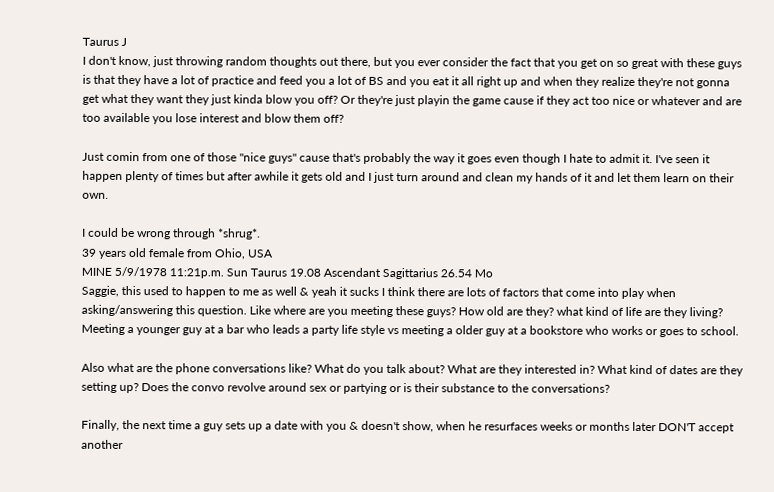Taurus J
I don't know, just throwing random thoughts out there, but you ever consider the fact that you get on so great with these guys is that they have a lot of practice and feed you a lot of BS and you eat it all right up and when they realize they're not gonna get what they want they just kinda blow you off? Or they're just playin the game cause if they act too nice or whatever and are too available you lose interest and blow them off?

Just comin from one of those "nice guys" cause that's probably the way it goes even though I hate to admit it. I've seen it happen plenty of times but after awhile it gets old and I just turn around and clean my hands of it and let them learn on their own.

I could be wrong through *shrug*.
39 years old female from Ohio, USA
MINE 5/9/1978 11:21p.m. Sun Taurus 19.08 Ascendant Sagittarius 26.54 Mo
Saggie, this used to happen to me as well & yeah it sucks I think there are lots of factors that come into play when asking/answering this question. Like where are you meeting these guys? How old are they? what kind of life are they living? Meeting a younger guy at a bar who leads a party life style vs meeting a older guy at a bookstore who works or goes to school.

Also what are the phone conversations like? What do you talk about? What are they interested in? What kind of dates are they setting up? Does the convo revolve around sex or partying or is their substance to the conversations?

Finally, the next time a guy sets up a date with you & doesn't show, when he resurfaces weeks or months later DON'T accept another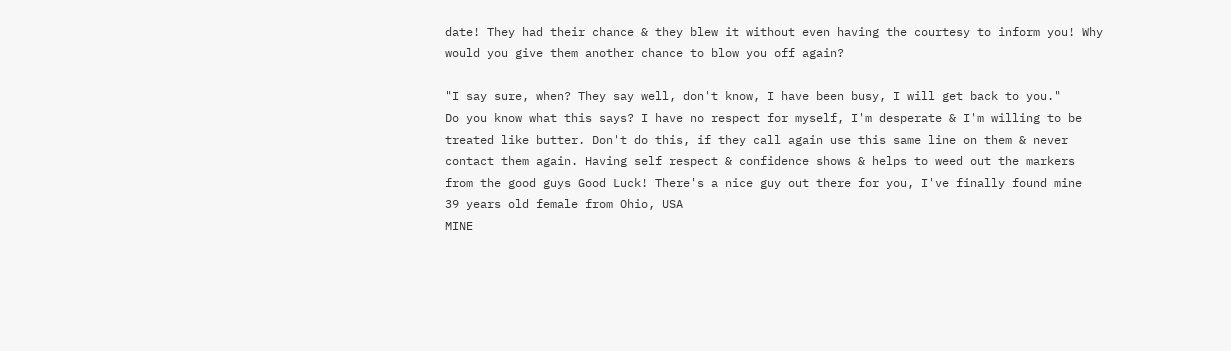date! They had their chance & they blew it without even having the courtesy to inform you! Why would you give them another chance to blow you off again?

"I say sure, when? They say well, don't know, I have been busy, I will get back to you."
Do you know what this says? I have no respect for myself, I'm desperate & I'm willing to be treated like butter. Don't do this, if they call again use this same line on them & never contact them again. Having self respect & confidence shows & helps to weed out the markers from the good guys Good Luck! There's a nice guy out there for you, I've finally found mine
39 years old female from Ohio, USA
MINE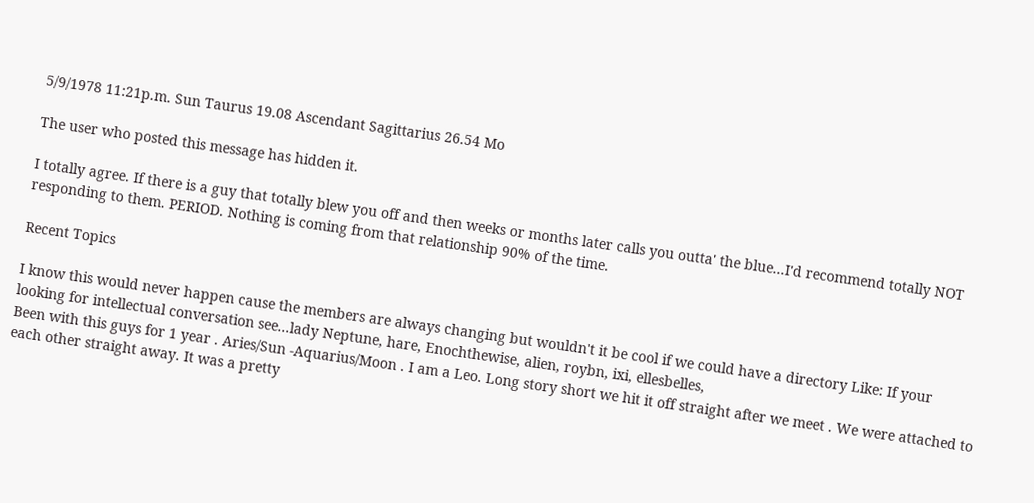5/9/1978 11:21p.m. Sun Taurus 19.08 Ascendant Sagittarius 26.54 Mo

The user who posted this message has hidden it.

I totally agree. If there is a guy that totally blew you off and then weeks or months later calls you outta' the blue...I'd recommend totally NOT responding to them. PERIOD. Nothing is coming from that relationship 90% of the time.

Recent Topics

I know this would never happen cause the members are always changing but wouldn't it be cool if we could have a directory Like: If your looking for intellectual conversation see...lady Neptune, hare, Enochthewise, alien, roybn, ixi, ellesbelles,
Been with this guys for 1 year . Aries/Sun -Aquarius/Moon . I am a Leo. Long story short we hit it off straight after we meet . We were attached to each other straight away. It was a pretty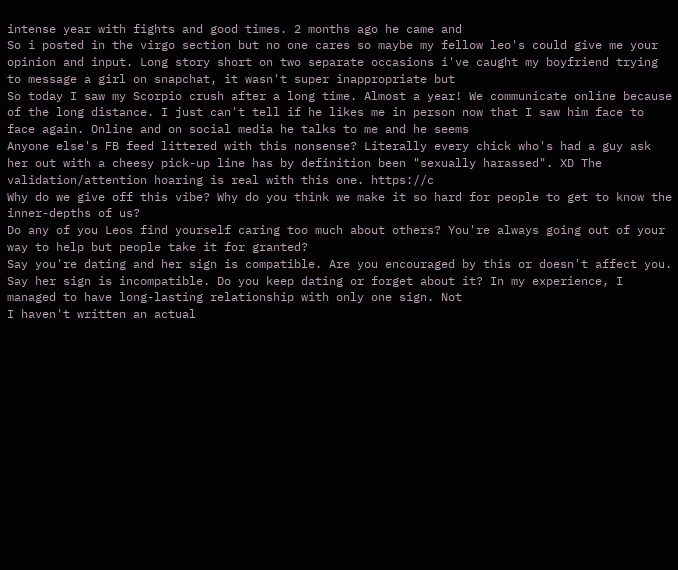intense year with fights and good times. 2 months ago he came and
So i posted in the virgo section but no one cares so maybe my fellow leo's could give me your opinion and input. Long story short on two separate occasions i've caught my boyfriend trying to message a girl on snapchat, it wasn't super inappropriate but
So today I saw my Scorpio crush after a long time. Almost a year! We communicate online because of the long distance. I just can't tell if he likes me in person now that I saw him face to face again. Online and on social media he talks to me and he seems
Anyone else's FB feed littered with this nonsense? Literally every chick who's had a guy ask her out with a cheesy pick-up line has by definition been "sexually harassed". XD The validation/attention hoaring is real with this one. https://c
Why do we give off this vibe? Why do you think we make it so hard for people to get to know the inner-depths of us?
Do any of you Leos find yourself caring too much about others? You're always going out of your way to help but people take it for granted?
Say you're dating and her sign is compatible. Are you encouraged by this or doesn't affect you. Say her sign is incompatible. Do you keep dating or forget about it? In my experience, I managed to have long-lasting relationship with only one sign. Not
I haven't written an actual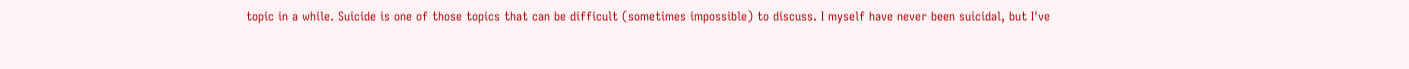topic in a while. Suicide is one of those topics that can be difficult (sometimes impossible) to discuss. I myself have never been suicidal, but I've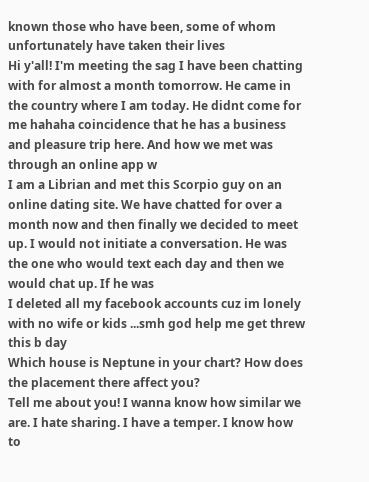known those who have been, some of whom unfortunately have taken their lives
Hi y'all! I'm meeting the sag I have been chatting with for almost a month tomorrow. He came in the country where I am today. He didnt come for me hahaha coincidence that he has a business and pleasure trip here. And how we met was through an online app w
I am a Librian and met this Scorpio guy on an online dating site. We have chatted for over a month now and then finally we decided to meet up. I would not initiate a conversation. He was the one who would text each day and then we would chat up. If he was
I deleted all my facebook accounts cuz im lonely with no wife or kids ...smh god help me get threw this b day
Which house is Neptune in your chart? How does the placement there affect you?
Tell me about you! I wanna know how similar we are. I hate sharing. I have a temper. I know how to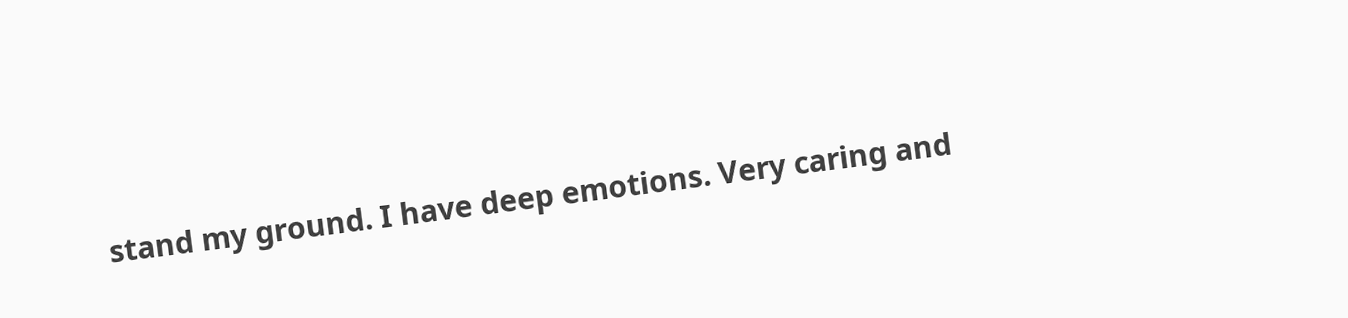stand my ground. I have deep emotions. Very caring and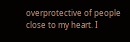overprotective of people close to my heart. I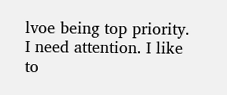lvoe being top priority. I need attention. I like to